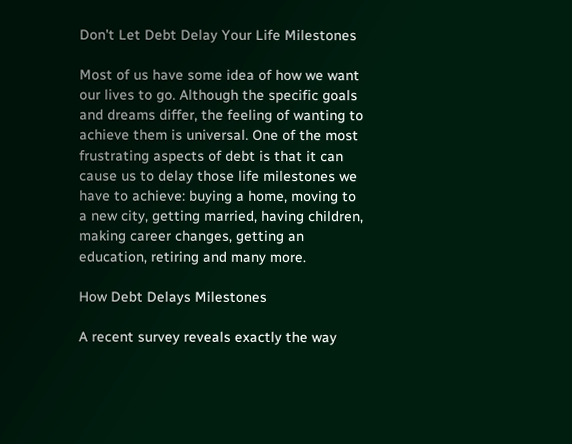Don't Let Debt Delay Your Life Milestones

Most of us have some idea of how we want our lives to go. Although the specific goals and dreams differ, the feeling of wanting to achieve them is universal. One of the most frustrating aspects of debt is that it can cause us to delay those life milestones we have to achieve: buying a home, moving to a new city, getting married, having children, making career changes, getting an education, retiring and many more.

How Debt Delays Milestones

A recent survey reveals exactly the way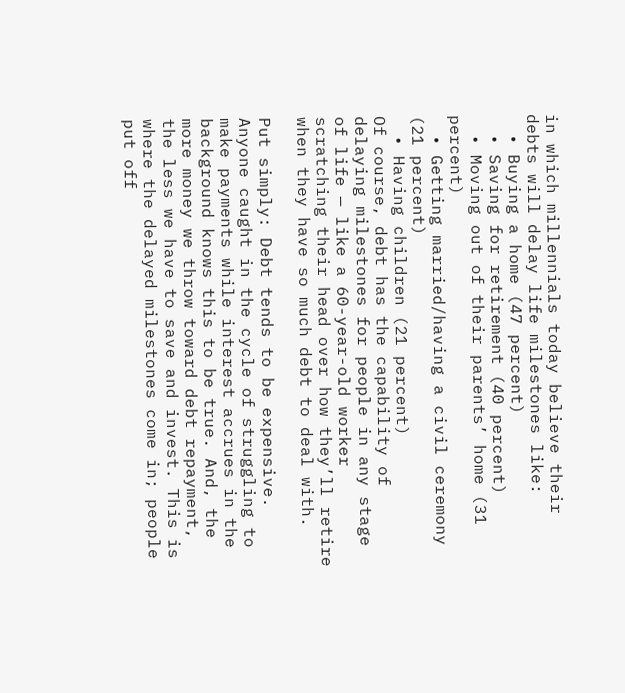in which millennials today believe their debts will delay life milestones like:
  • Buying a home (47 percent)
  • Saving for retirement (40 percent)
  • Moving out of their parents’ home (31 percent)
  • Getting married/having a civil ceremony (21 percent)
  • Having children (21 percent)
Of course, debt has the capability of delaying milestones for people in any stage of life — like a 60-year-old worker scratching their head over how they’ll retire when they have so much debt to deal with.

Put simply: Debt tends to be expensive. Anyone caught in the cycle of struggling to make payments while interest accrues in the background knows this to be true. And, the more money we throw toward debt repayment, the less we have to save and invest. This is where the delayed milestones come in; people put off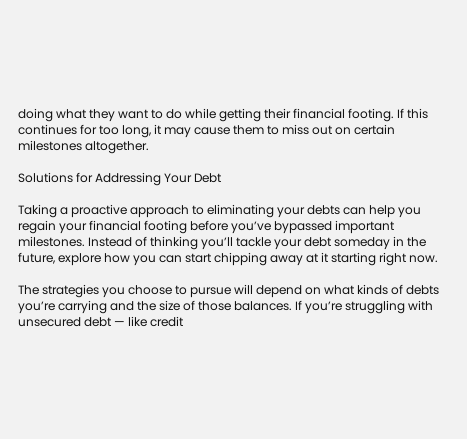doing what they want to do while getting their financial footing. If this continues for too long, it may cause them to miss out on certain milestones altogether.

Solutions for Addressing Your Debt

Taking a proactive approach to eliminating your debts can help you regain your financial footing before you’ve bypassed important milestones. Instead of thinking you’ll tackle your debt someday in the future, explore how you can start chipping away at it starting right now.

The strategies you choose to pursue will depend on what kinds of debts you’re carrying and the size of those balances. If you’re struggling with unsecured debt — like credit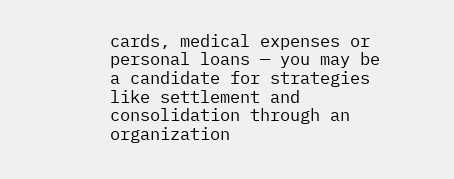cards, medical expenses or personal loans — you may be a candidate for strategies like settlement and consolidation through an organization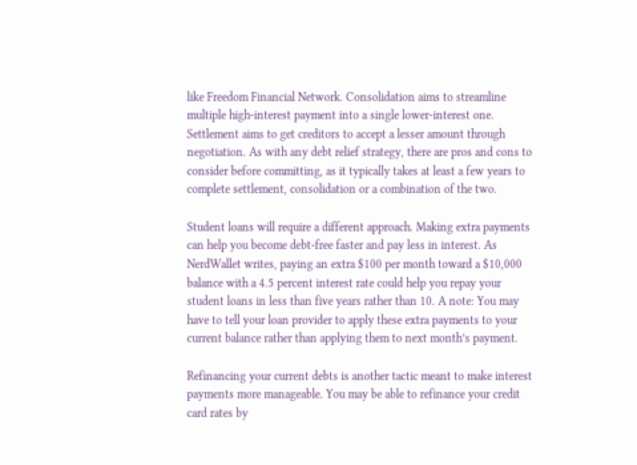like Freedom Financial Network. Consolidation aims to streamline multiple high-interest payment into a single lower-interest one. Settlement aims to get creditors to accept a lesser amount through negotiation. As with any debt relief strategy, there are pros and cons to consider before committing, as it typically takes at least a few years to complete settlement, consolidation or a combination of the two.

Student loans will require a different approach. Making extra payments can help you become debt-free faster and pay less in interest. As NerdWallet writes, paying an extra $100 per month toward a $10,000 balance with a 4.5 percent interest rate could help you repay your student loans in less than five years rather than 10. A note: You may have to tell your loan provider to apply these extra payments to your current balance rather than applying them to next month’s payment.

Refinancing your current debts is another tactic meant to make interest payments more manageable. You may be able to refinance your credit card rates by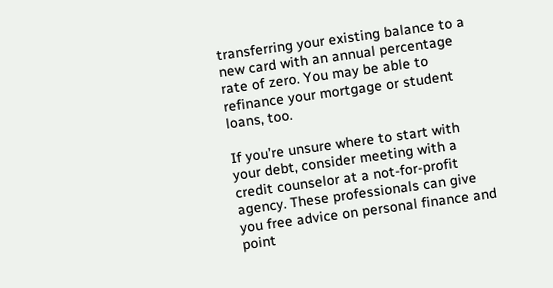transferring your existing balance to a new card with an annual percentage rate of zero. You may be able to refinance your mortgage or student loans, too.

If you’re unsure where to start with your debt, consider meeting with a credit counselor at a not-for-profit agency. These professionals can give you free advice on personal finance and point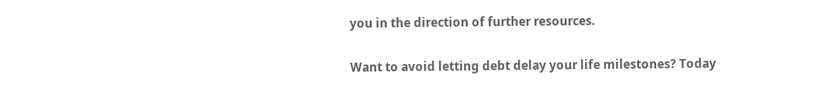you in the direction of further resources.

Want to avoid letting debt delay your life milestones? Today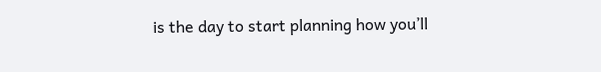is the day to start planning how you’ll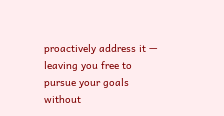proactively address it — leaving you free to pursue your goals without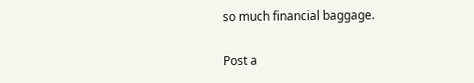so much financial baggage.

Post a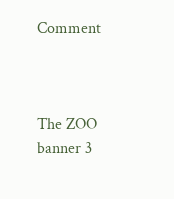Comment



The ZOO banner 3